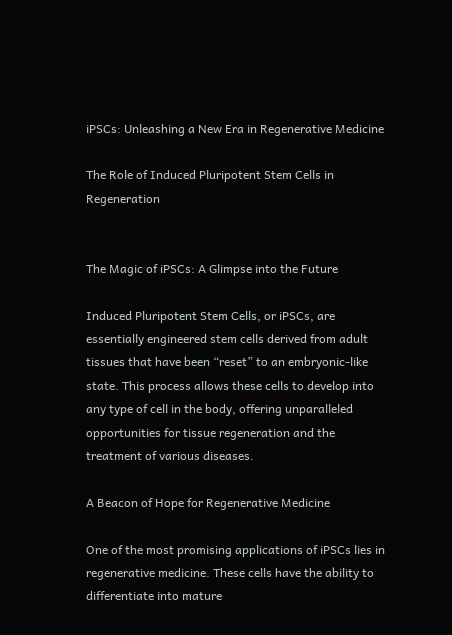iPSCs: Unleashing a New Era in Regenerative Medicine

The Role of Induced Pluripotent Stem Cells in Regeneration


The Magic of iPSCs: A Glimpse into the Future

Induced Pluripotent Stem Cells, or iPSCs, are essentially engineered stem cells derived from adult tissues that have been “reset” to an embryonic-like state. This process allows these cells to develop into any type of cell in the body, offering unparalleled opportunities for tissue regeneration and the treatment of various diseases.

A Beacon of Hope for Regenerative Medicine

One of the most promising applications of iPSCs lies in regenerative medicine. These cells have the ability to differentiate into mature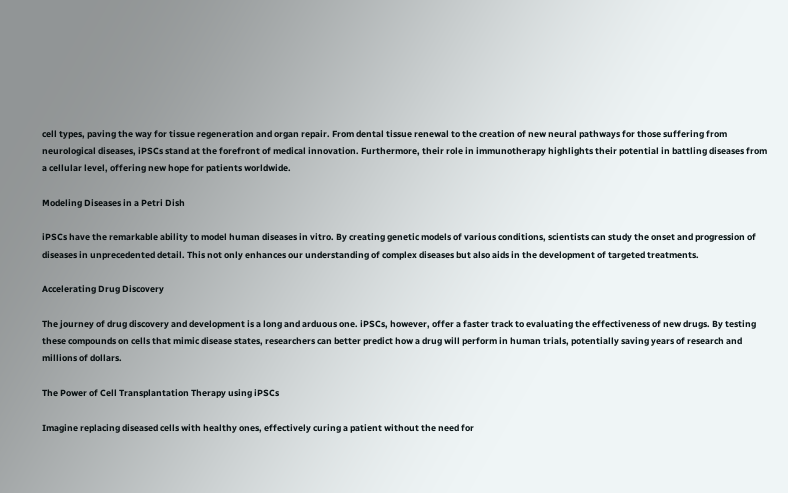cell types, paving the way for tissue regeneration and organ repair. From dental tissue renewal to the creation of new neural pathways for those suffering from neurological diseases, iPSCs stand at the forefront of medical innovation. Furthermore, their role in immunotherapy highlights their potential in battling diseases from a cellular level, offering new hope for patients worldwide.

Modeling Diseases in a Petri Dish

iPSCs have the remarkable ability to model human diseases in vitro. By creating genetic models of various conditions, scientists can study the onset and progression of diseases in unprecedented detail. This not only enhances our understanding of complex diseases but also aids in the development of targeted treatments.

Accelerating Drug Discovery

The journey of drug discovery and development is a long and arduous one. iPSCs, however, offer a faster track to evaluating the effectiveness of new drugs. By testing these compounds on cells that mimic disease states, researchers can better predict how a drug will perform in human trials, potentially saving years of research and millions of dollars.

The Power of Cell Transplantation Therapy using iPSCs

Imagine replacing diseased cells with healthy ones, effectively curing a patient without the need for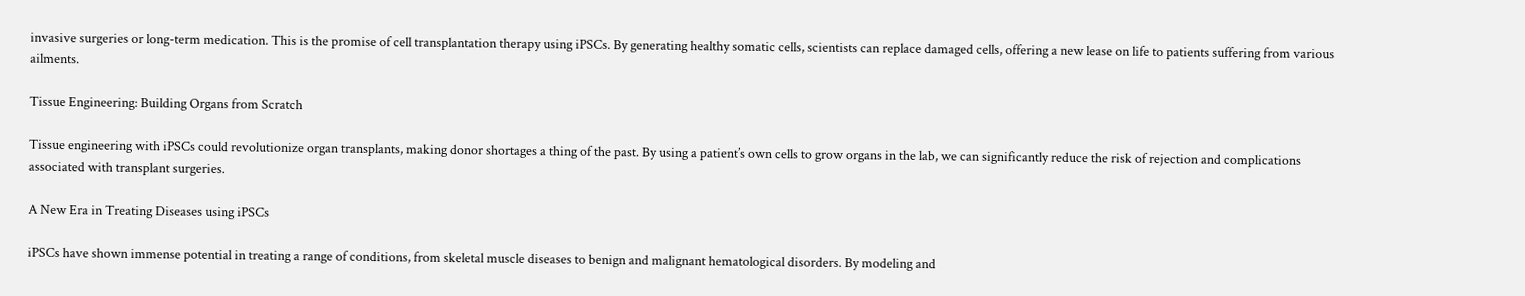invasive surgeries or long-term medication. This is the promise of cell transplantation therapy using iPSCs. By generating healthy somatic cells, scientists can replace damaged cells, offering a new lease on life to patients suffering from various ailments.

Tissue Engineering: Building Organs from Scratch

Tissue engineering with iPSCs could revolutionize organ transplants, making donor shortages a thing of the past. By using a patient’s own cells to grow organs in the lab, we can significantly reduce the risk of rejection and complications associated with transplant surgeries.

A New Era in Treating Diseases using iPSCs

iPSCs have shown immense potential in treating a range of conditions, from skeletal muscle diseases to benign and malignant hematological disorders. By modeling and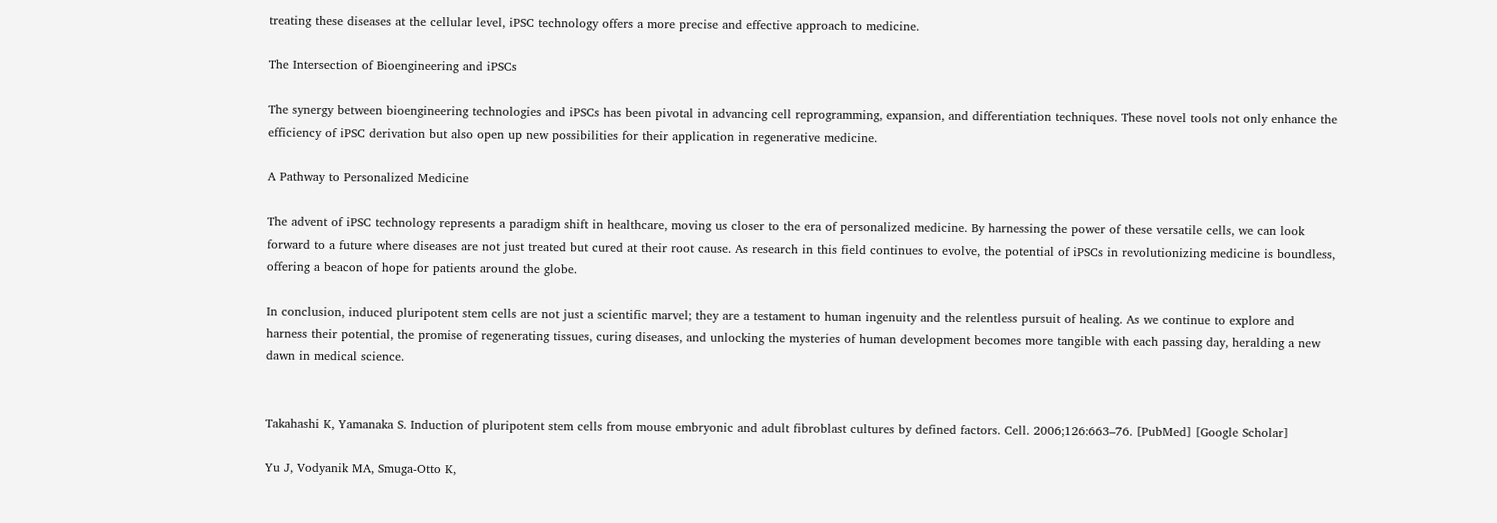treating these diseases at the cellular level, iPSC technology offers a more precise and effective approach to medicine.

The Intersection of Bioengineering and iPSCs

The synergy between bioengineering technologies and iPSCs has been pivotal in advancing cell reprogramming, expansion, and differentiation techniques. These novel tools not only enhance the efficiency of iPSC derivation but also open up new possibilities for their application in regenerative medicine.

A Pathway to Personalized Medicine

The advent of iPSC technology represents a paradigm shift in healthcare, moving us closer to the era of personalized medicine. By harnessing the power of these versatile cells, we can look forward to a future where diseases are not just treated but cured at their root cause. As research in this field continues to evolve, the potential of iPSCs in revolutionizing medicine is boundless, offering a beacon of hope for patients around the globe.

In conclusion, induced pluripotent stem cells are not just a scientific marvel; they are a testament to human ingenuity and the relentless pursuit of healing. As we continue to explore and harness their potential, the promise of regenerating tissues, curing diseases, and unlocking the mysteries of human development becomes more tangible with each passing day, heralding a new dawn in medical science.


Takahashi K, Yamanaka S. Induction of pluripotent stem cells from mouse embryonic and adult fibroblast cultures by defined factors. Cell. 2006;126:663–76. [PubMed] [Google Scholar]

Yu J, Vodyanik MA, Smuga-Otto K,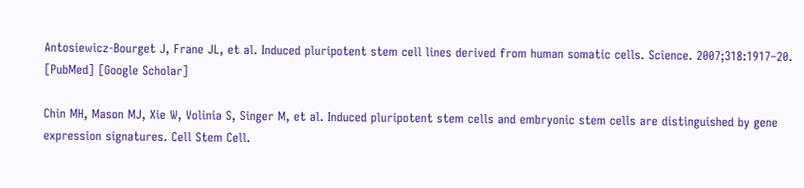Antosiewicz-Bourget J, Frane JL, et al. Induced pluripotent stem cell lines derived from human somatic cells. Science. 2007;318:1917–20. [PubMed] [Google Scholar]

Chin MH, Mason MJ, Xie W, Volinia S, Singer M, et al. Induced pluripotent stem cells and embryonic stem cells are distinguished by gene expression signatures. Cell Stem Cell.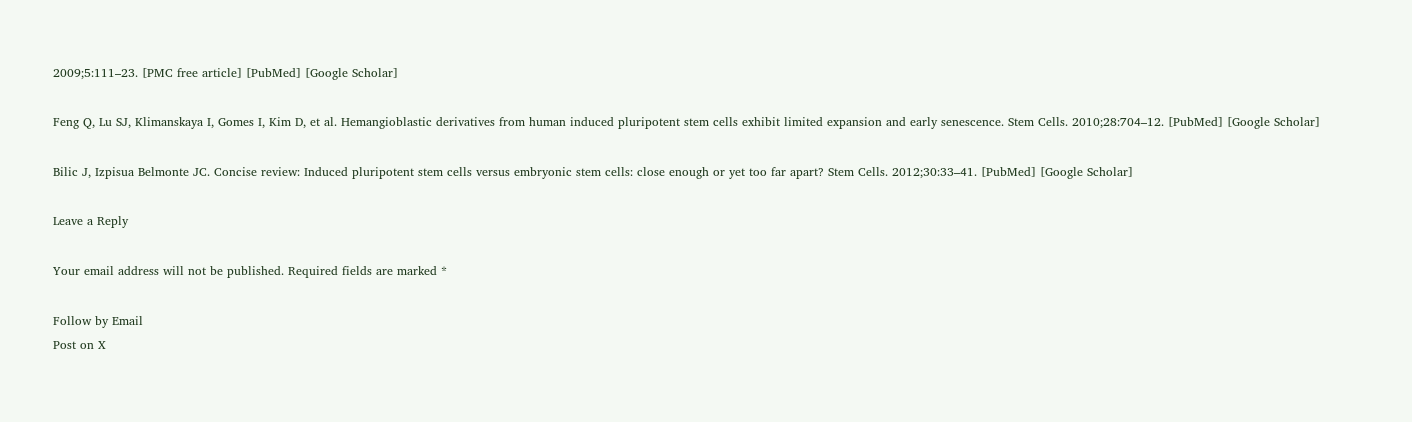2009;5:111–23. [PMC free article] [PubMed] [Google Scholar]

Feng Q, Lu SJ, Klimanskaya I, Gomes I, Kim D, et al. Hemangioblastic derivatives from human induced pluripotent stem cells exhibit limited expansion and early senescence. Stem Cells. 2010;28:704–12. [PubMed] [Google Scholar]

Bilic J, Izpisua Belmonte JC. Concise review: Induced pluripotent stem cells versus embryonic stem cells: close enough or yet too far apart? Stem Cells. 2012;30:33–41. [PubMed] [Google Scholar]

Leave a Reply

Your email address will not be published. Required fields are marked *

Follow by Email
Post on X